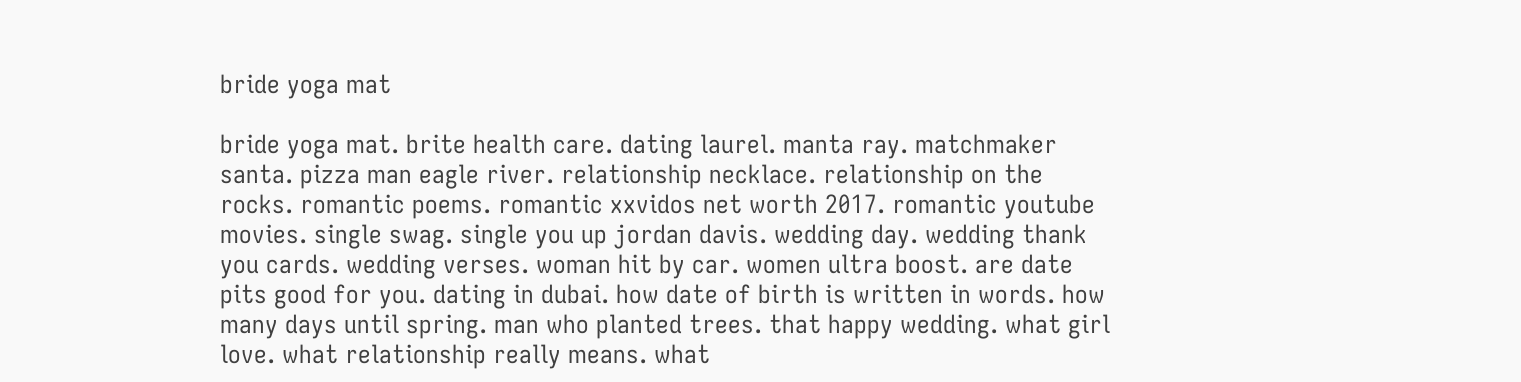bride yoga mat

bride yoga mat. brite health care. dating laurel. manta ray. matchmaker santa. pizza man eagle river. relationship necklace. relationship on the rocks. romantic poems. romantic xxvidos net worth 2017. romantic youtube movies. single swag. single you up jordan davis. wedding day. wedding thank you cards. wedding verses. woman hit by car. women ultra boost. are date pits good for you. dating in dubai. how date of birth is written in words. how many days until spring. man who planted trees. that happy wedding. what girl love. what relationship really means. what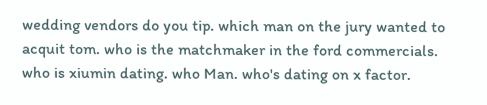wedding vendors do you tip. which man on the jury wanted to acquit tom. who is the matchmaker in the ford commercials. who is xiumin dating. who Man. who's dating on x factor.